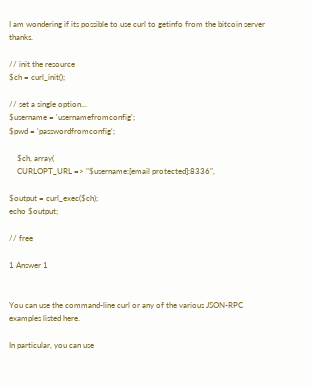I am wondering if its possible to use curl to getinfo from the bitcoin server thanks.

// init the resource
$ch = curl_init();

// set a single option...
$username = 'usernamefromconfig';
$pwd = 'passwordfromconfig';

    $ch, array(
    CURLOPT_URL => "$username:[email protected]:8336",

$output = curl_exec($ch);
echo $output;

// free

1 Answer 1


You can use the command-line curl or any of the various JSON-RPC examples listed here.

In particular, you can use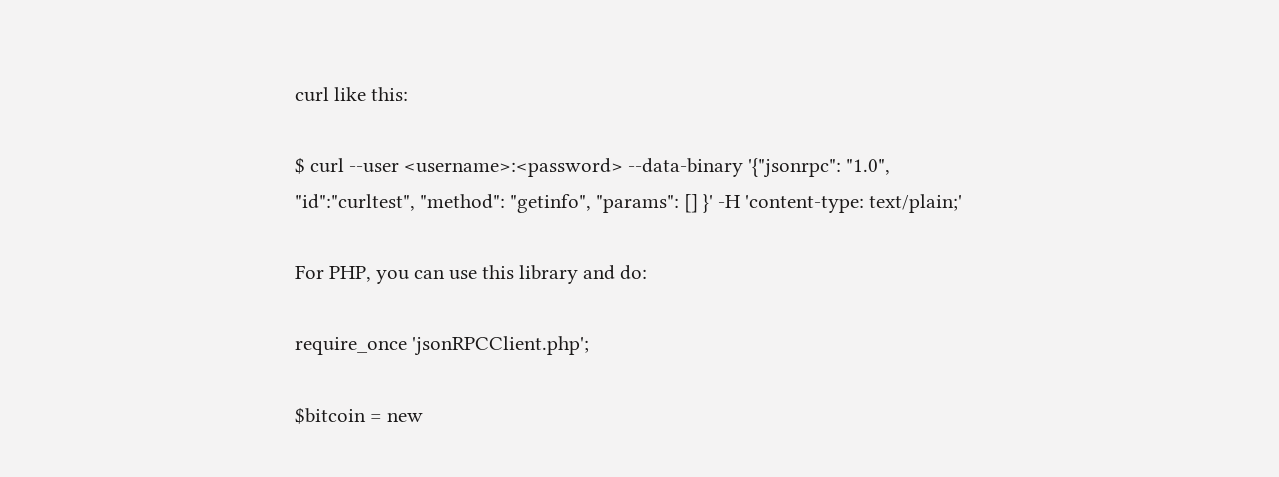curl like this:

$ curl --user <username>:<password> --data-binary '{"jsonrpc": "1.0", "id":"curltest", "method": "getinfo", "params": [] }' -H 'content-type: text/plain;'

For PHP, you can use this library and do:

require_once 'jsonRPCClient.php';

$bitcoin = new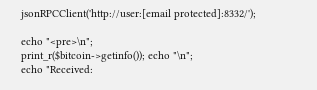jsonRPCClient('http://user:[email protected]:8332/');

echo "<pre>\n";
print_r($bitcoin->getinfo()); echo "\n";
echo "Received: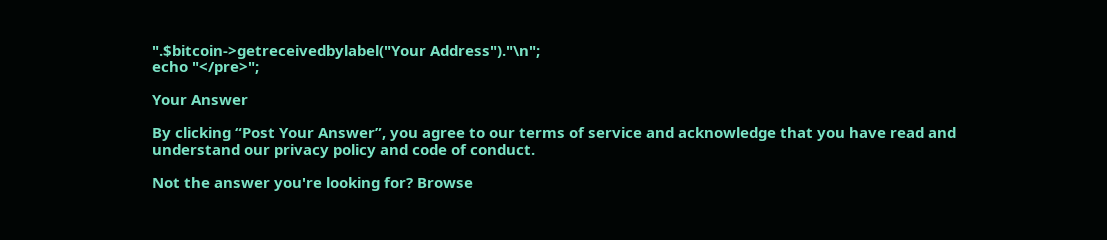".$bitcoin->getreceivedbylabel("Your Address")."\n";
echo "</pre>";

Your Answer

By clicking “Post Your Answer”, you agree to our terms of service and acknowledge that you have read and understand our privacy policy and code of conduct.

Not the answer you're looking for? Browse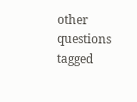other questions tagged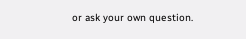or ask your own question.